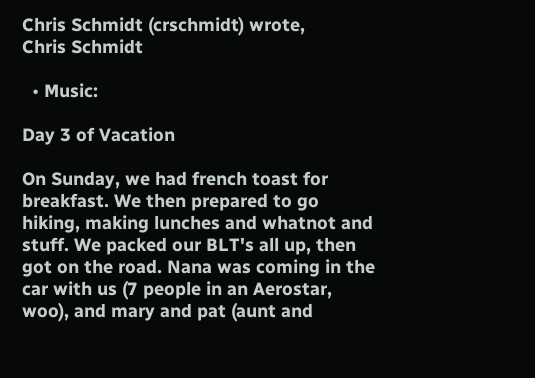Chris Schmidt (crschmidt) wrote,
Chris Schmidt

  • Music:

Day 3 of Vacation

On Sunday, we had french toast for breakfast. We then prepared to go hiking, making lunches and whatnot and stuff. We packed our BLT's all up, then got on the road. Nana was coming in the car with us (7 people in an Aerostar, woo), and mary and pat (aunt and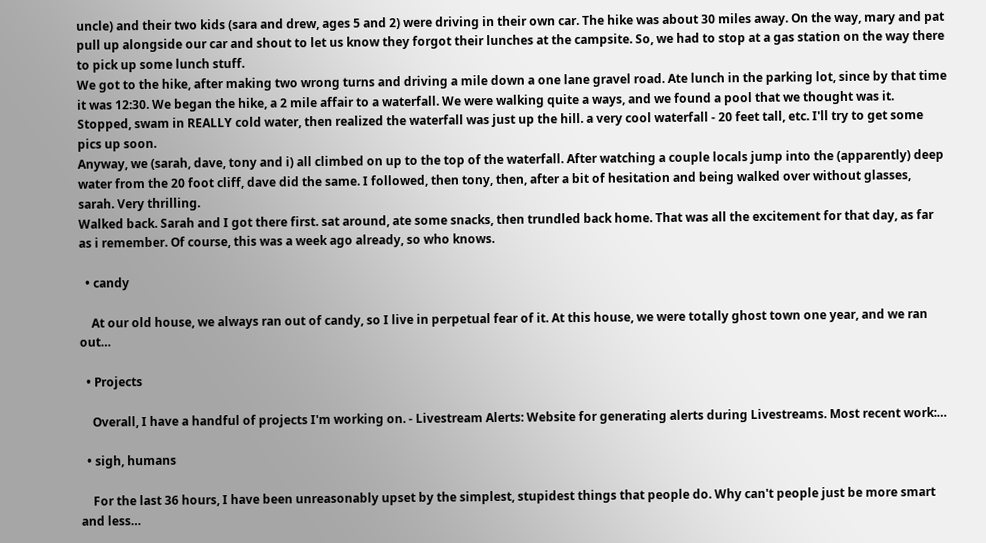uncle) and their two kids (sara and drew, ages 5 and 2) were driving in their own car. The hike was about 30 miles away. On the way, mary and pat pull up alongside our car and shout to let us know they forgot their lunches at the campsite. So, we had to stop at a gas station on the way there to pick up some lunch stuff.
We got to the hike, after making two wrong turns and driving a mile down a one lane gravel road. Ate lunch in the parking lot, since by that time it was 12:30. We began the hike, a 2 mile affair to a waterfall. We were walking quite a ways, and we found a pool that we thought was it. Stopped, swam in REALLY cold water, then realized the waterfall was just up the hill. a very cool waterfall - 20 feet tall, etc. I'll try to get some pics up soon.
Anyway, we (sarah, dave, tony and i) all climbed on up to the top of the waterfall. After watching a couple locals jump into the (apparently) deep water from the 20 foot cliff, dave did the same. I followed, then tony, then, after a bit of hesitation and being walked over without glasses, sarah. Very thrilling.
Walked back. Sarah and I got there first. sat around, ate some snacks, then trundled back home. That was all the excitement for that day, as far as i remember. Of course, this was a week ago already, so who knows.

  • candy

    At our old house, we always ran out of candy, so I live in perpetual fear of it. At this house, we were totally ghost town one year, and we ran out…

  • Projects

    Overall, I have a handful of projects I'm working on. - Livestream Alerts: Website for generating alerts during Livestreams. Most recent work:…

  • sigh, humans

    For the last 36 hours, I have been unreasonably upset by the simplest, stupidest things that people do. Why can't people just be more smart and less…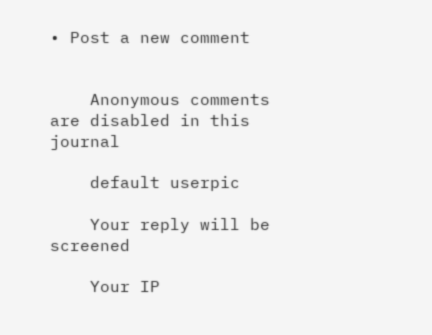• Post a new comment


    Anonymous comments are disabled in this journal

    default userpic

    Your reply will be screened

    Your IP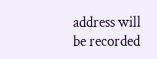address will be recorded